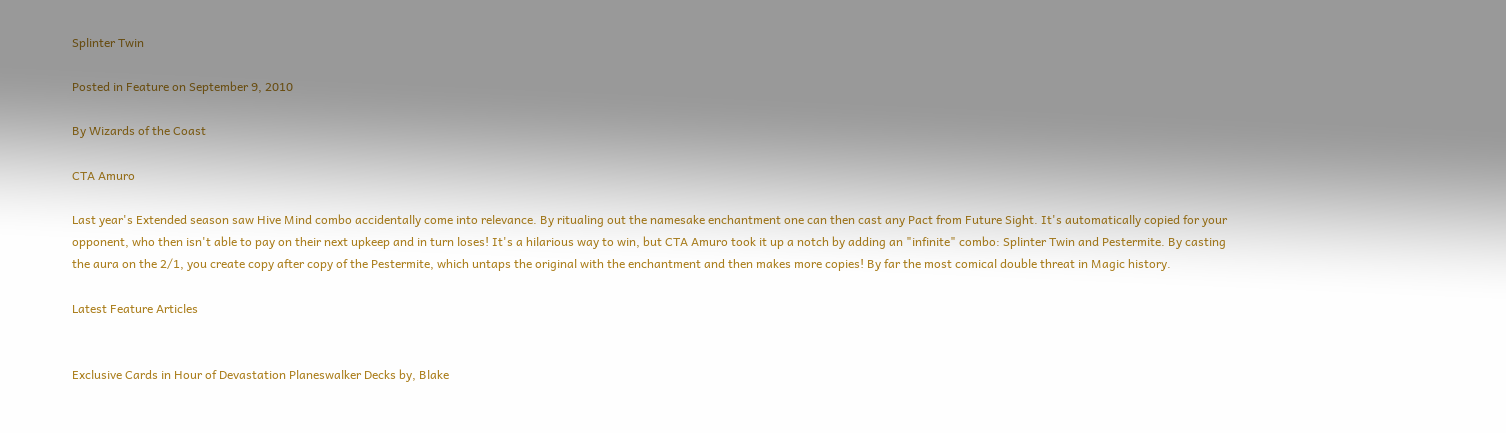Splinter Twin

Posted in Feature on September 9, 2010

By Wizards of the Coast

CTA Amuro

Last year's Extended season saw Hive Mind combo accidentally come into relevance. By ritualing out the namesake enchantment one can then cast any Pact from Future Sight. It's automatically copied for your opponent, who then isn't able to pay on their next upkeep and in turn loses! It's a hilarious way to win, but CTA Amuro took it up a notch by adding an "infinite" combo: Splinter Twin and Pestermite. By casting the aura on the 2/1, you create copy after copy of the Pestermite, which untaps the original with the enchantment and then makes more copies! By far the most comical double threat in Magic history.

Latest Feature Articles


Exclusive Cards in Hour of Devastation Planeswalker Decks by, Blake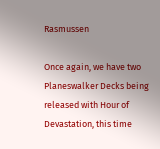Rasmussen

Once again, we have two Planeswalker Decks being released with Hour of Devastation, this time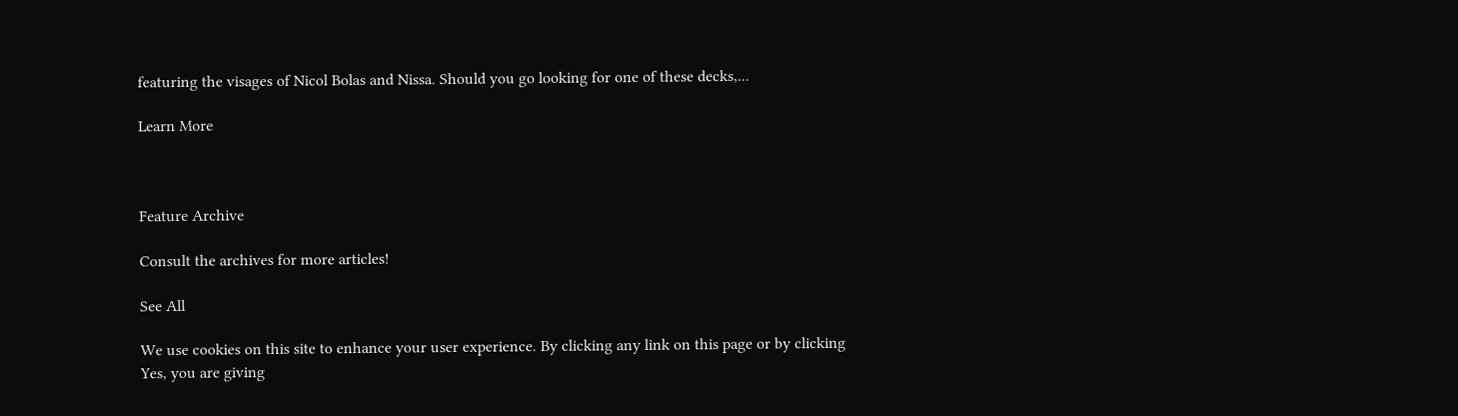featuring the visages of Nicol Bolas and Nissa. Should you go looking for one of these decks,...

Learn More



Feature Archive

Consult the archives for more articles!

See All

We use cookies on this site to enhance your user experience. By clicking any link on this page or by clicking Yes, you are giving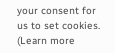your consent for us to set cookies. (Learn more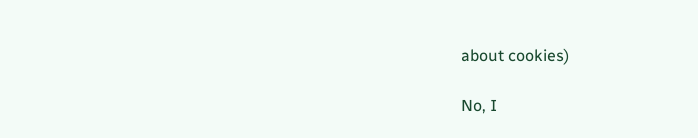about cookies)

No, I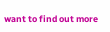want to find out more